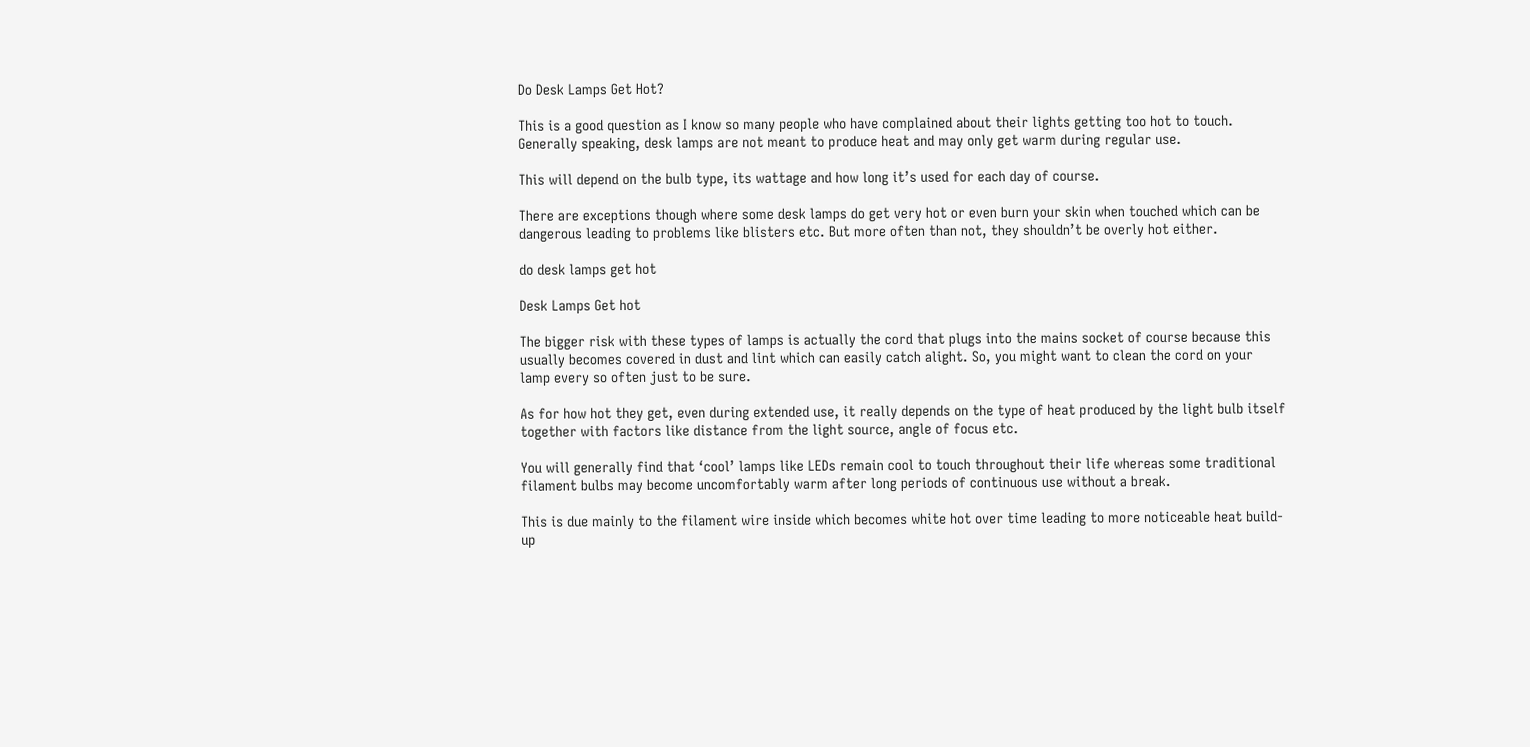Do Desk Lamps Get Hot?

This is a good question as I know so many people who have complained about their lights getting too hot to touch. Generally speaking, desk lamps are not meant to produce heat and may only get warm during regular use.

This will depend on the bulb type, its wattage and how long it’s used for each day of course.

There are exceptions though where some desk lamps do get very hot or even burn your skin when touched which can be dangerous leading to problems like blisters etc. But more often than not, they shouldn’t be overly hot either.

do desk lamps get hot

Desk Lamps Get hot

The bigger risk with these types of lamps is actually the cord that plugs into the mains socket of course because this usually becomes covered in dust and lint which can easily catch alight. So, you might want to clean the cord on your lamp every so often just to be sure.

As for how hot they get, even during extended use, it really depends on the type of heat produced by the light bulb itself together with factors like distance from the light source, angle of focus etc.

You will generally find that ‘cool’ lamps like LEDs remain cool to touch throughout their life whereas some traditional filament bulbs may become uncomfortably warm after long periods of continuous use without a break.

This is due mainly to the filament wire inside which becomes white hot over time leading to more noticeable heat build-up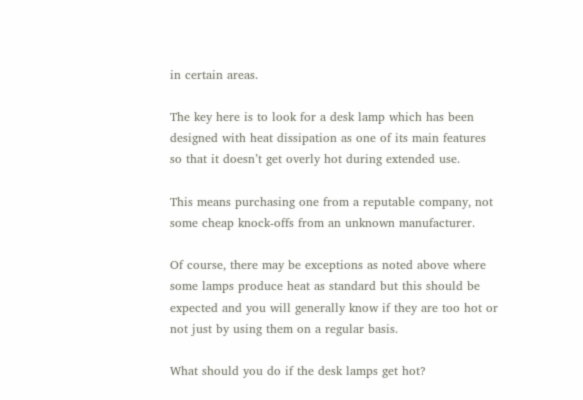in certain areas.

The key here is to look for a desk lamp which has been designed with heat dissipation as one of its main features so that it doesn’t get overly hot during extended use.

This means purchasing one from a reputable company, not some cheap knock-offs from an unknown manufacturer.

Of course, there may be exceptions as noted above where some lamps produce heat as standard but this should be expected and you will generally know if they are too hot or not just by using them on a regular basis.

What should you do if the desk lamps get hot?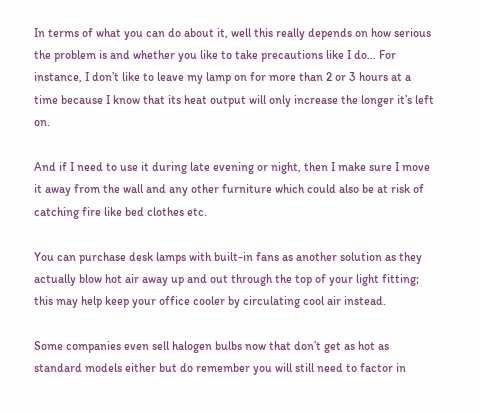In terms of what you can do about it, well this really depends on how serious the problem is and whether you like to take precautions like I do… For instance, I don’t like to leave my lamp on for more than 2 or 3 hours at a time because I know that its heat output will only increase the longer it’s left on.

And if I need to use it during late evening or night, then I make sure I move it away from the wall and any other furniture which could also be at risk of catching fire like bed clothes etc.

You can purchase desk lamps with built-in fans as another solution as they actually blow hot air away up and out through the top of your light fitting; this may help keep your office cooler by circulating cool air instead.

Some companies even sell halogen bulbs now that don’t get as hot as standard models either but do remember you will still need to factor in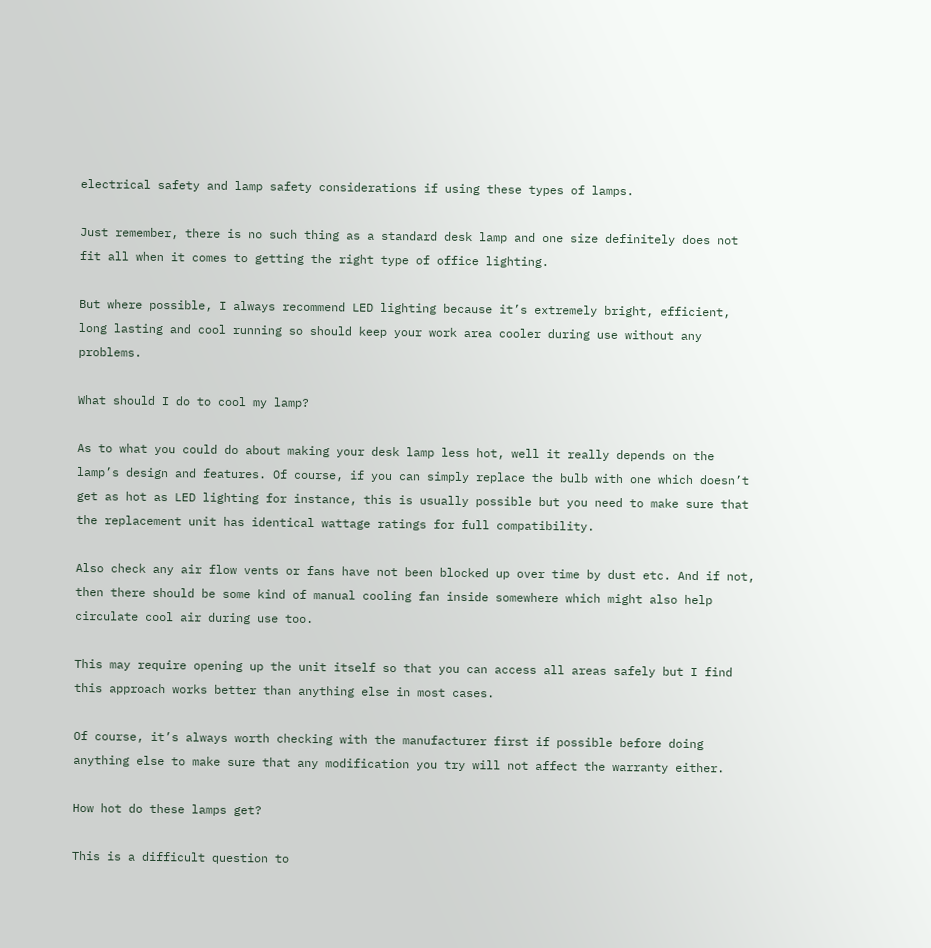electrical safety and lamp safety considerations if using these types of lamps.

Just remember, there is no such thing as a standard desk lamp and one size definitely does not fit all when it comes to getting the right type of office lighting.

But where possible, I always recommend LED lighting because it’s extremely bright, efficient, long lasting and cool running so should keep your work area cooler during use without any problems.

What should I do to cool my lamp?

As to what you could do about making your desk lamp less hot, well it really depends on the lamp’s design and features. Of course, if you can simply replace the bulb with one which doesn’t get as hot as LED lighting for instance, this is usually possible but you need to make sure that the replacement unit has identical wattage ratings for full compatibility.

Also check any air flow vents or fans have not been blocked up over time by dust etc. And if not, then there should be some kind of manual cooling fan inside somewhere which might also help circulate cool air during use too.

This may require opening up the unit itself so that you can access all areas safely but I find this approach works better than anything else in most cases.

Of course, it’s always worth checking with the manufacturer first if possible before doing anything else to make sure that any modification you try will not affect the warranty either.

How hot do these lamps get?

This is a difficult question to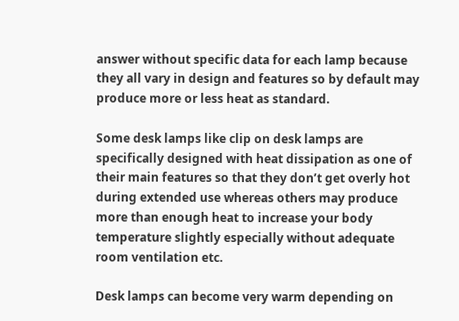answer without specific data for each lamp because they all vary in design and features so by default may produce more or less heat as standard.

Some desk lamps like clip on desk lamps are specifically designed with heat dissipation as one of their main features so that they don’t get overly hot during extended use whereas others may produce more than enough heat to increase your body temperature slightly especially without adequate room ventilation etc.

Desk lamps can become very warm depending on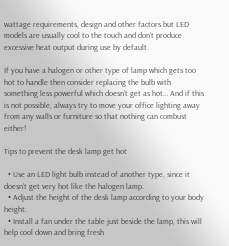wattage requirements, design and other factors but LED models are usually cool to the touch and don’t produce excessive heat output during use by default.

If you have a halogen or other type of lamp which gets too hot to handle then consider replacing the bulb with something less powerful which doesn’t get as hot… And if this is not possible, always try to move your office lighting away from any walls or furniture so that nothing can combust either!

Tips to prevent the desk lamp get hot

  • Use an LED light bulb instead of another type, since it doesn’t get very hot like the halogen lamp.
  • Adjust the height of the desk lamp according to your body height.
  • Install a fan under the table just beside the lamp, this will help cool down and bring fresh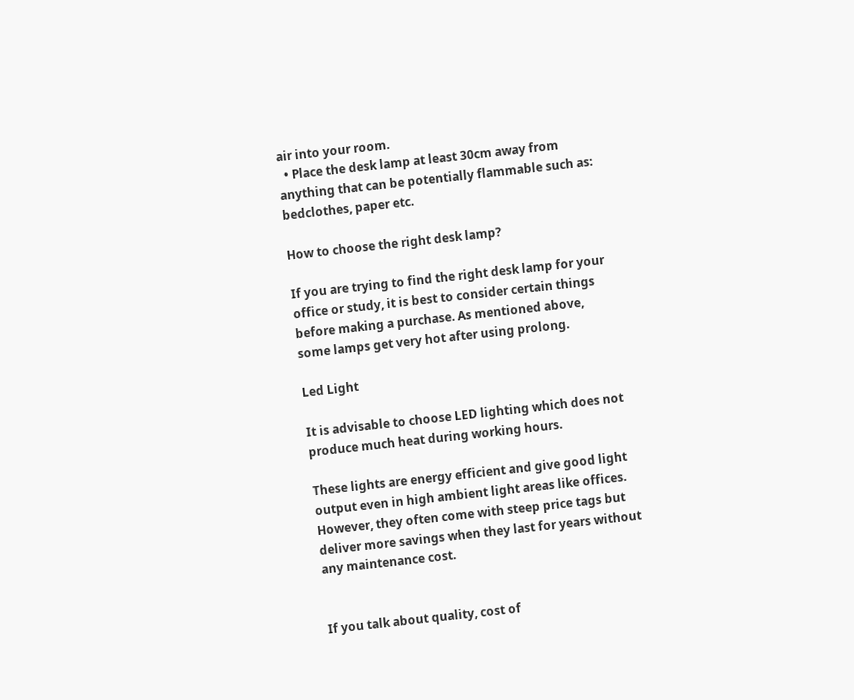air into your room.
  • Place the desk lamp at least 30cm away from anything that can be potentially flammable such as: bedclothes, paper etc.

How to choose the right desk lamp?

If you are trying to find the right desk lamp for your office or study, it is best to consider certain things before making a purchase. As mentioned above, some lamps get very hot after using prolong.

Led Light

It is advisable to choose LED lighting which does not produce much heat during working hours.

These lights are energy efficient and give good light output even in high ambient light areas like offices. However, they often come with steep price tags but deliver more savings when they last for years without any maintenance cost.


If you talk about quality, cost of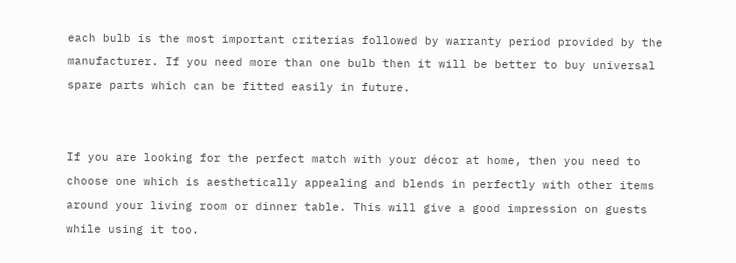each bulb is the most important criterias followed by warranty period provided by the manufacturer. If you need more than one bulb then it will be better to buy universal spare parts which can be fitted easily in future.


If you are looking for the perfect match with your décor at home, then you need to choose one which is aesthetically appealing and blends in perfectly with other items around your living room or dinner table. This will give a good impression on guests while using it too.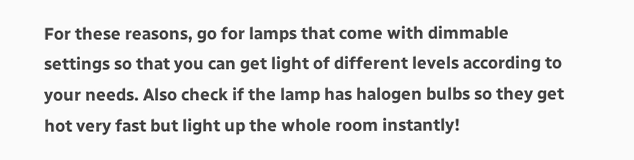For these reasons, go for lamps that come with dimmable settings so that you can get light of different levels according to your needs. Also check if the lamp has halogen bulbs so they get hot very fast but light up the whole room instantly!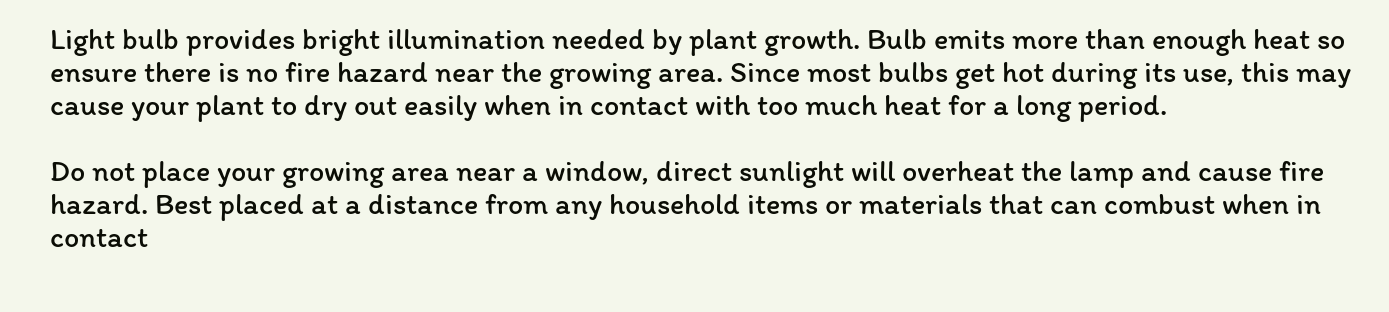Light bulb provides bright illumination needed by plant growth. Bulb emits more than enough heat so ensure there is no fire hazard near the growing area. Since most bulbs get hot during its use, this may cause your plant to dry out easily when in contact with too much heat for a long period.

Do not place your growing area near a window, direct sunlight will overheat the lamp and cause fire hazard. Best placed at a distance from any household items or materials that can combust when in contact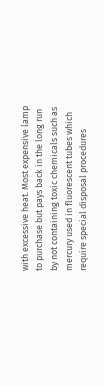with excessive heat. Most expensive lamp to purchase but pays back in the long run by not containing toxic chemicals such as mercury used in fluorescent tubes which require special disposal procedures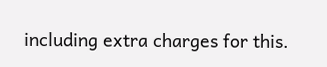including extra charges for this.